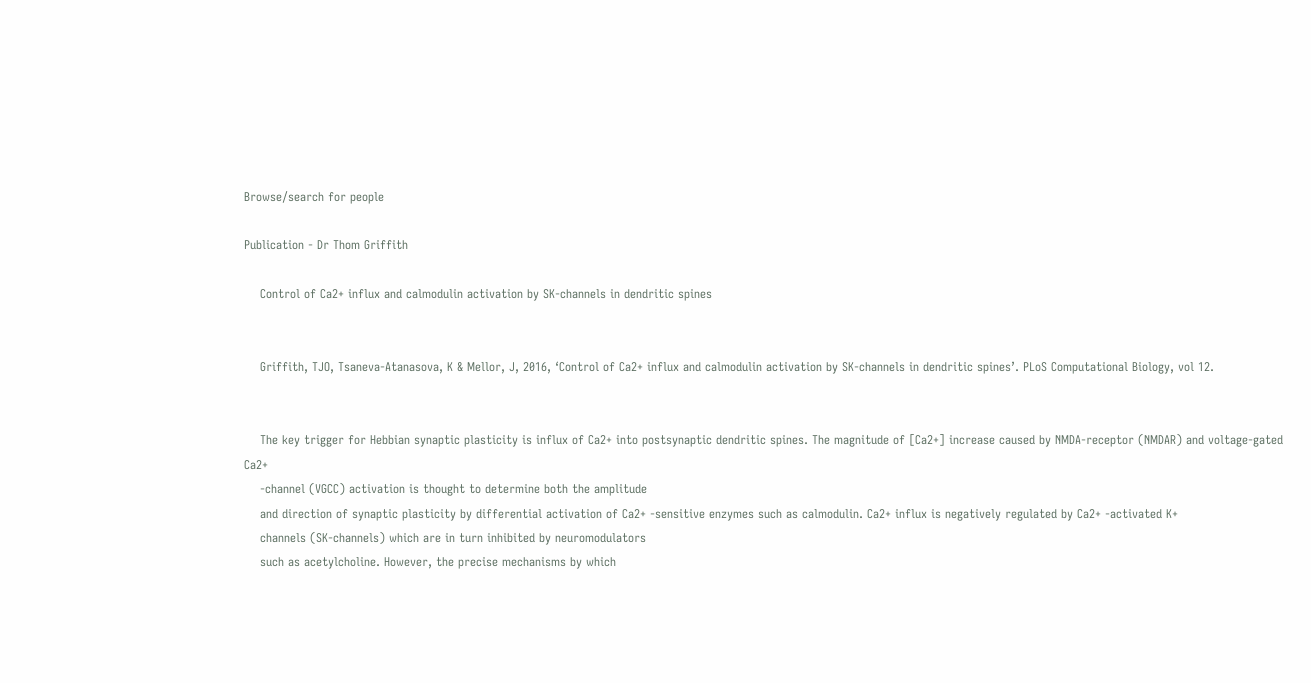Browse/search for people

Publication - Dr Thom Griffith

    Control of Ca2+ influx and calmodulin activation by SK-channels in dendritic spines


    Griffith, TJO, Tsaneva-Atanasova, K & Mellor, J, 2016, ‘Control of Ca2+ influx and calmodulin activation by SK-channels in dendritic spines’. PLoS Computational Biology, vol 12.


    The key trigger for Hebbian synaptic plasticity is influx of Ca2+ into postsynaptic dendritic spines. The magnitude of [Ca2+] increase caused by NMDA-receptor (NMDAR) and voltage-gated Ca2+
    -channel (VGCC) activation is thought to determine both the amplitude
    and direction of synaptic plasticity by differential activation of Ca2+ -sensitive enzymes such as calmodulin. Ca2+ influx is negatively regulated by Ca2+ -activated K+
    channels (SK-channels) which are in turn inhibited by neuromodulators
    such as acetylcholine. However, the precise mechanisms by which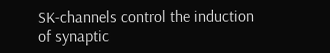SK-channels control the induction of synaptic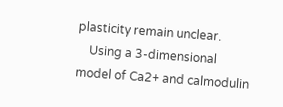plasticity remain unclear.
    Using a 3-dimensional model of Ca2+ and calmodulin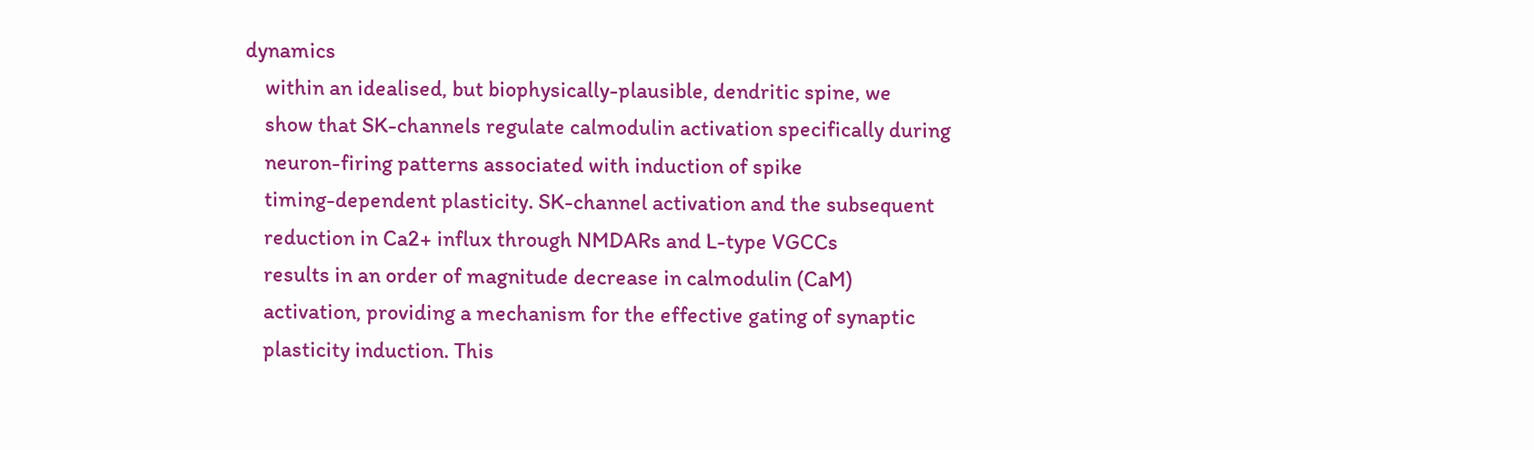dynamics
    within an idealised, but biophysically-plausible, dendritic spine, we
    show that SK-channels regulate calmodulin activation specifically during
    neuron-firing patterns associated with induction of spike
    timing-dependent plasticity. SK-channel activation and the subsequent
    reduction in Ca2+ influx through NMDARs and L-type VGCCs
    results in an order of magnitude decrease in calmodulin (CaM)
    activation, providing a mechanism for the effective gating of synaptic
    plasticity induction. This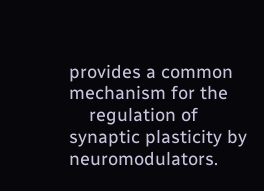provides a common mechanism for the
    regulation of synaptic plasticity by neuromodulators.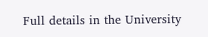Full details in the University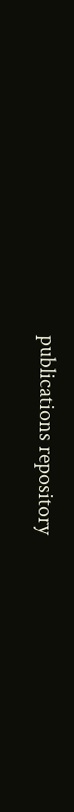publications repository